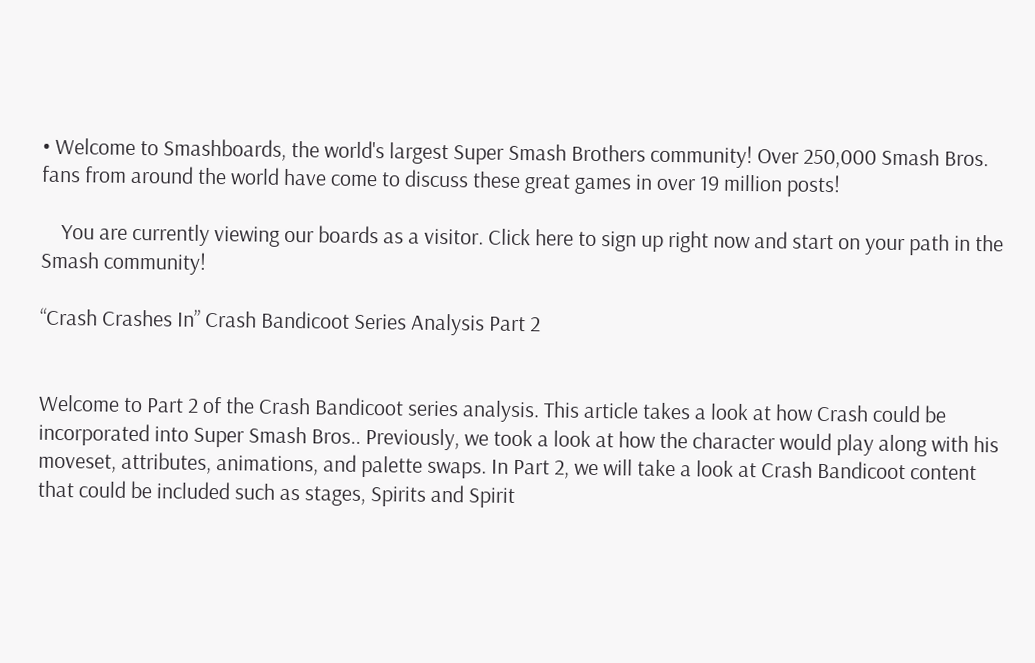• Welcome to Smashboards, the world's largest Super Smash Brothers community! Over 250,000 Smash Bros. fans from around the world have come to discuss these great games in over 19 million posts!

    You are currently viewing our boards as a visitor. Click here to sign up right now and start on your path in the Smash community!

“Crash Crashes In” Crash Bandicoot Series Analysis Part 2


Welcome to Part 2 of the Crash Bandicoot series analysis. This article takes a look at how Crash could be incorporated into Super Smash Bros.. Previously, we took a look at how the character would play along with his moveset, attributes, animations, and palette swaps. In Part 2, we will take a look at Crash Bandicoot content that could be included such as stages, Spirits and Spirit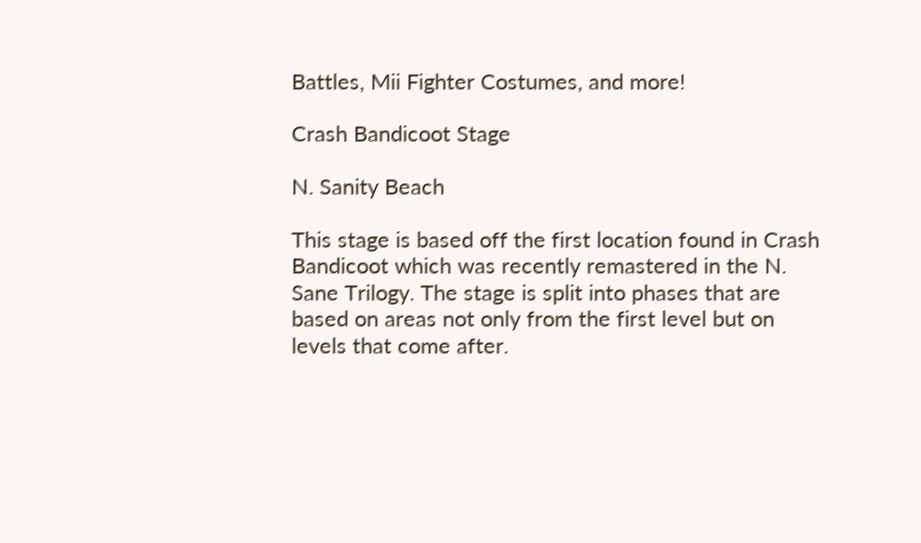Battles, Mii Fighter Costumes, and more!

Crash Bandicoot Stage

N. Sanity Beach

This stage is based off the first location found in Crash Bandicoot which was recently remastered in the N. Sane Trilogy. The stage is split into phases that are based on areas not only from the first level but on levels that come after.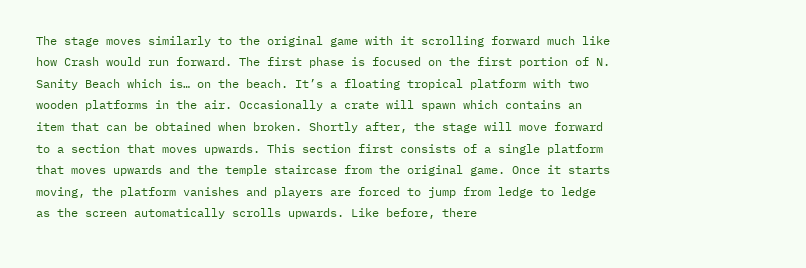The stage moves similarly to the original game with it scrolling forward much like how Crash would run forward. The first phase is focused on the first portion of N. Sanity Beach which is… on the beach. It’s a floating tropical platform with two wooden platforms in the air. Occasionally a crate will spawn which contains an item that can be obtained when broken. Shortly after, the stage will move forward to a section that moves upwards. This section first consists of a single platform that moves upwards and the temple staircase from the original game. Once it starts moving, the platform vanishes and players are forced to jump from ledge to ledge as the screen automatically scrolls upwards. Like before, there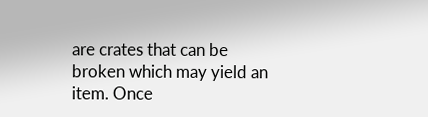are crates that can be broken which may yield an item. Once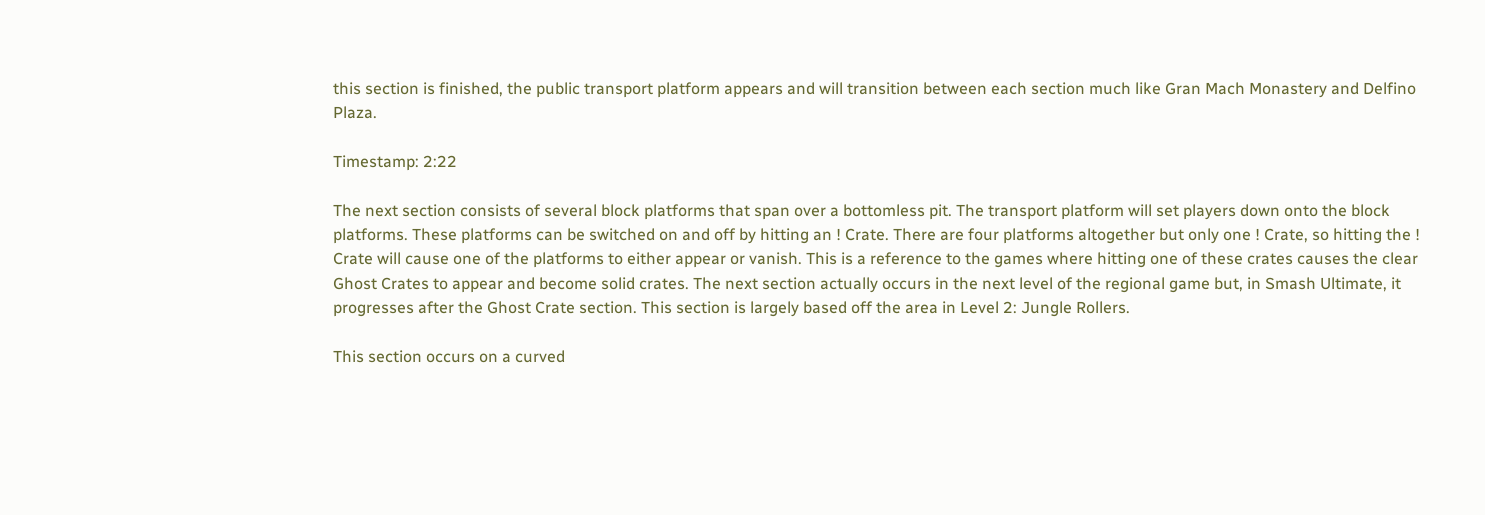this section is finished, the public transport platform appears and will transition between each section much like Gran Mach Monastery and Delfino Plaza.

Timestamp: 2:22

The next section consists of several block platforms that span over a bottomless pit. The transport platform will set players down onto the block platforms. These platforms can be switched on and off by hitting an ! Crate. There are four platforms altogether but only one ! Crate, so hitting the ! Crate will cause one of the platforms to either appear or vanish. This is a reference to the games where hitting one of these crates causes the clear Ghost Crates to appear and become solid crates. The next section actually occurs in the next level of the regional game but, in Smash Ultimate, it progresses after the Ghost Crate section. This section is largely based off the area in Level 2: Jungle Rollers.

This section occurs on a curved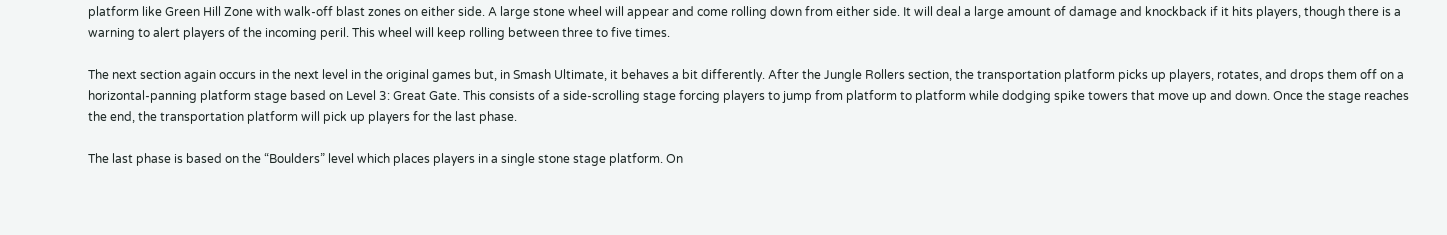platform like Green Hill Zone with walk-off blast zones on either side. A large stone wheel will appear and come rolling down from either side. It will deal a large amount of damage and knockback if it hits players, though there is a warning to alert players of the incoming peril. This wheel will keep rolling between three to five times.

The next section again occurs in the next level in the original games but, in Smash Ultimate, it behaves a bit differently. After the Jungle Rollers section, the transportation platform picks up players, rotates, and drops them off on a horizontal-panning platform stage based on Level 3: Great Gate. This consists of a side-scrolling stage forcing players to jump from platform to platform while dodging spike towers that move up and down. Once the stage reaches the end, the transportation platform will pick up players for the last phase.

The last phase is based on the “Boulders” level which places players in a single stone stage platform. On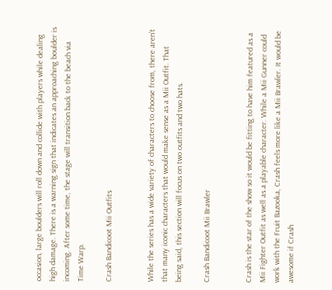occasion, large boulders will roll down and collide with players while dealing high damage. There is a warning sign that indicates an approaching boulder is incoming. After some time, the stage will transition back to the beach via Time Warp.

Crash Bandicoot Mii Outfits


While the series has a wide variety of characters to choose from, there aren’t that many iconic characters that would make sense as a Mii Outfit. That being said, this section will focus on two outfits and two hats.

Crash Bandicoot Mii Brawler


Crash is the star of the show so it would be fitting to have him featured as a Mii Fighter Outfit as well as a playable character. While a Mii Gunner could work with the Fruit Bazooka, Crash feels more like a Mii Brawler. It would be awesome if Crash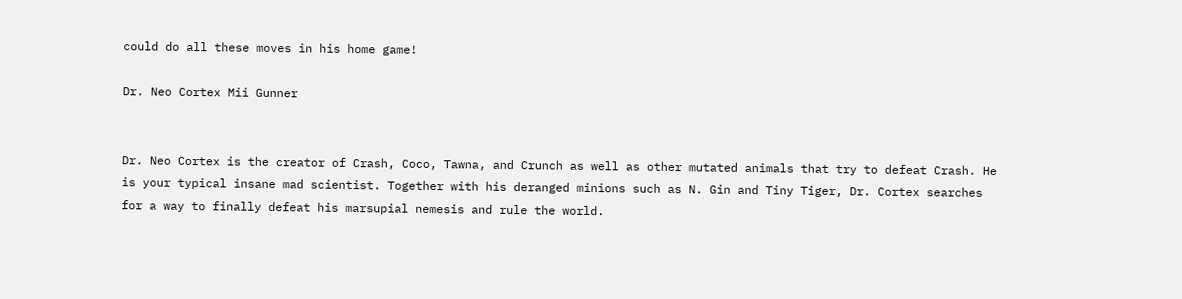could do all these moves in his home game!

Dr. Neo Cortex Mii Gunner


Dr. Neo Cortex is the creator of Crash, Coco, Tawna, and Crunch as well as other mutated animals that try to defeat Crash. He is your typical insane mad scientist. Together with his deranged minions such as N. Gin and Tiny Tiger, Dr. Cortex searches for a way to finally defeat his marsupial nemesis and rule the world.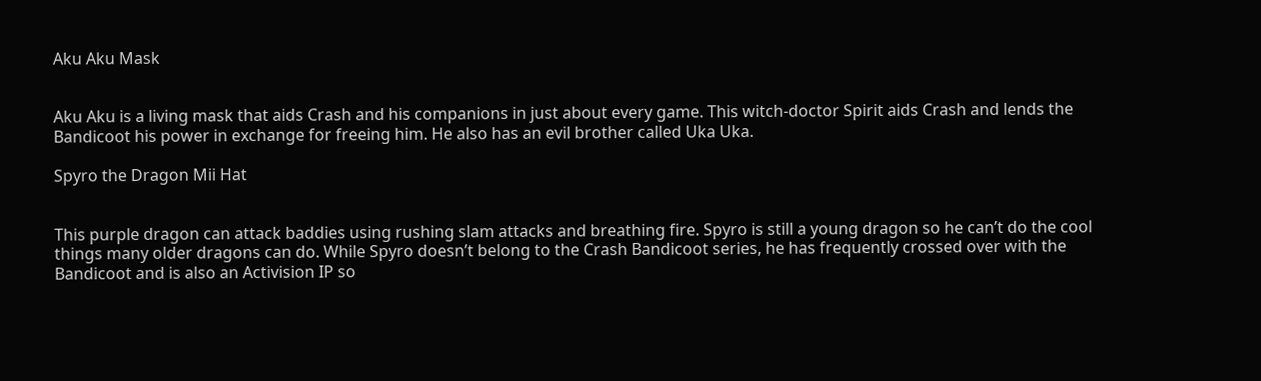Aku Aku Mask


Aku Aku is a living mask that aids Crash and his companions in just about every game. This witch-doctor Spirit aids Crash and lends the Bandicoot his power in exchange for freeing him. He also has an evil brother called Uka Uka.

Spyro the Dragon Mii Hat


This purple dragon can attack baddies using rushing slam attacks and breathing fire. Spyro is still a young dragon so he can’t do the cool things many older dragons can do. While Spyro doesn’t belong to the Crash Bandicoot series, he has frequently crossed over with the Bandicoot and is also an Activision IP so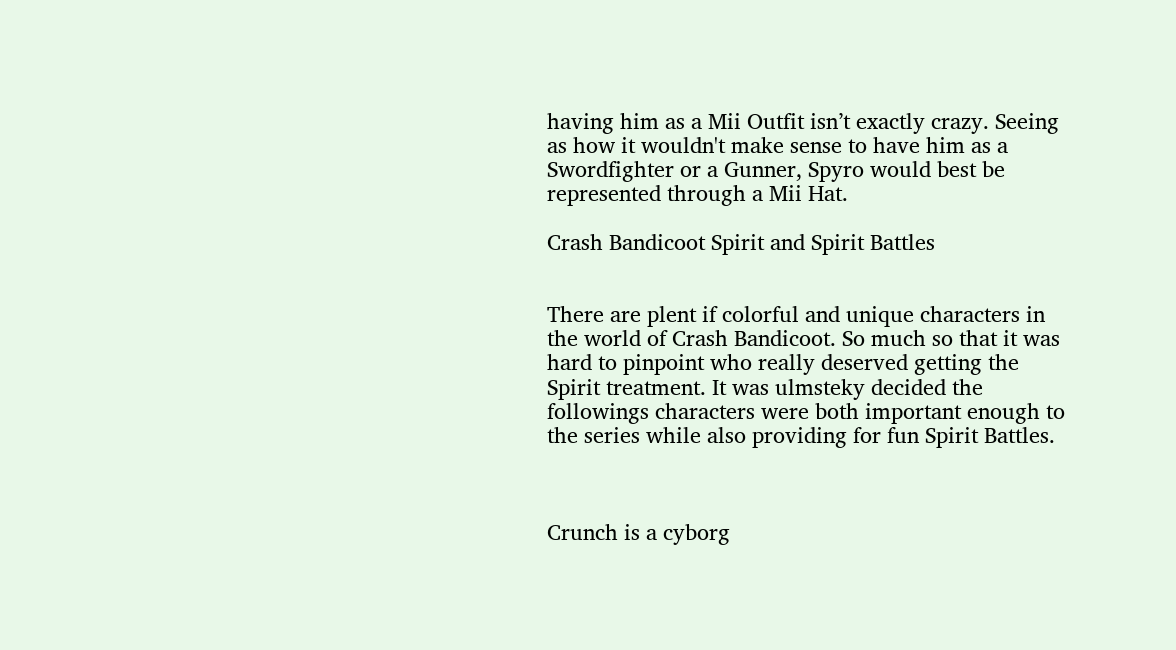having him as a Mii Outfit isn’t exactly crazy. Seeing as how it wouldn't make sense to have him as a Swordfighter or a Gunner, Spyro would best be represented through a Mii Hat.

Crash Bandicoot Spirit and Spirit Battles


There are plent if colorful and unique characters in the world of Crash Bandicoot. So much so that it was hard to pinpoint who really deserved getting the Spirit treatment. It was ulmsteky decided the followings characters were both important enough to the series while also providing for fun Spirit Battles.



Crunch is a cyborg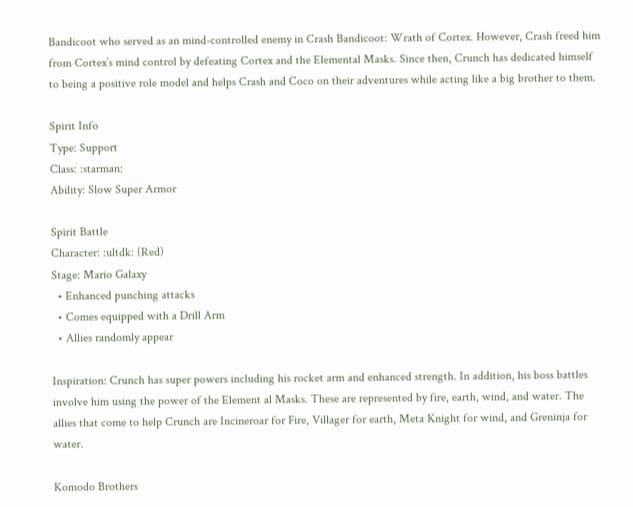Bandicoot who served as an mind-controlled enemy in Crash Bandicoot: Wrath of Cortex. However, Crash freed him from Cortex’s mind control by defeating Cortex and the Elemental Masks. Since then, Crunch has dedicated himself to being a positive role model and helps Crash and Coco on their adventures while acting like a big brother to them.

Spirit Info
Type: Support
Class: :starman:
Ability: Slow Super Armor

Spirit Battle
Character: :ultdk: (Red)
Stage: Mario Galaxy
  • Enhanced punching attacks
  • Comes equipped with a Drill Arm
  • Allies randomly appear

Inspiration: Crunch has super powers including his rocket arm and enhanced strength. In addition, his boss battles involve him using the power of the Element al Masks. These are represented by fire, earth, wind, and water. The allies that come to help Crunch are Incineroar for Fire, Villager for earth, Meta Knight for wind, and Greninja for water.

Komodo Brothers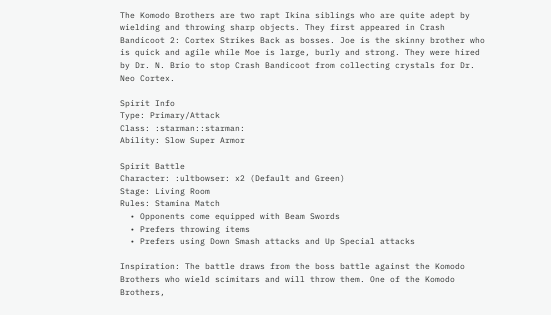The Komodo Brothers are two rapt Ikina siblings who are quite adept by wielding and throwing sharp objects. They first appeared in Crash Bandicoot 2: Cortex Strikes Back as bosses. Joe is the skinny brother who is quick and agile while Moe is large, burly and strong. They were hired by Dr. N. Brio to stop Crash Bandicoot from collecting crystals for Dr. Neo Cortex.

Spirit Info
Type: Primary/Attack
Class: :starman::starman:
Ability: Slow Super Armor

Spirit Battle
Character: :ultbowser: x2 (Default and Green)
Stage: Living Room
Rules: Stamina Match
  • Opponents come equipped with Beam Swords
  • Prefers throwing items
  • Prefers using Down Smash attacks and Up Special attacks

Inspiration: The battle draws from the boss battle against the Komodo Brothers who wield scimitars and will throw them. One of the Komodo Brothers,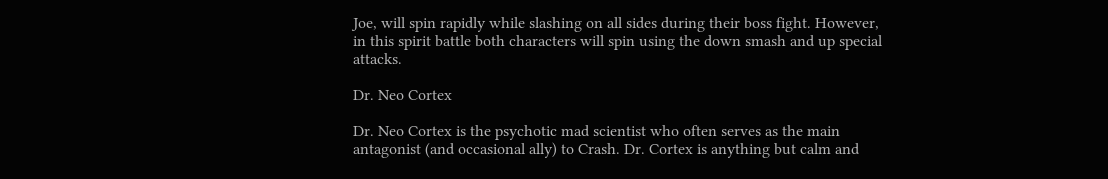Joe, will spin rapidly while slashing on all sides during their boss fight. However, in this spirit battle both characters will spin using the down smash and up special attacks.

Dr. Neo Cortex

Dr. Neo Cortex is the psychotic mad scientist who often serves as the main antagonist (and occasional ally) to Crash. Dr. Cortex is anything but calm and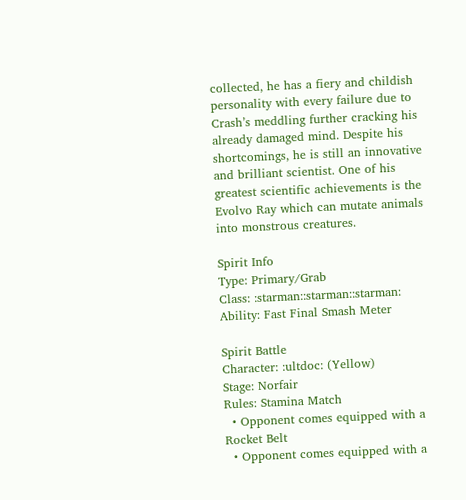collected, he has a fiery and childish personality with every failure due to Crash’s meddling further cracking his already damaged mind. Despite his shortcomings, he is still an innovative and brilliant scientist. One of his greatest scientific achievements is the Evolvo Ray which can mutate animals into monstrous creatures.

Spirit Info
Type: Primary/Grab
Class: :starman::starman::starman:
Ability: Fast Final Smash Meter

Spirit Battle
Character: :ultdoc: (Yellow)
Stage: Norfair
Rules: Stamina Match
  • Opponent comes equipped with a Rocket Belt
  • Opponent comes equipped with a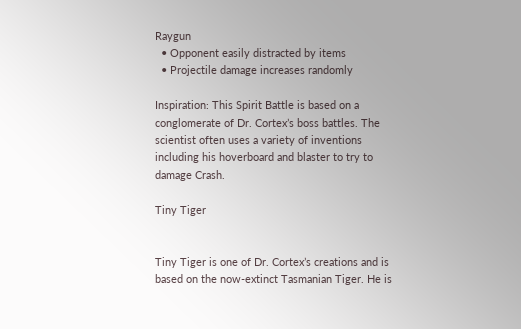Raygun
  • Opponent easily distracted by items
  • Projectile damage increases randomly

Inspiration: This Spirit Battle is based on a conglomerate of Dr. Cortex’s boss battles. The scientist often uses a variety of inventions including his hoverboard and blaster to try to damage Crash.

Tiny Tiger


Tiny Tiger is one of Dr. Cortex’s creations and is based on the now-extinct Tasmanian Tiger. He is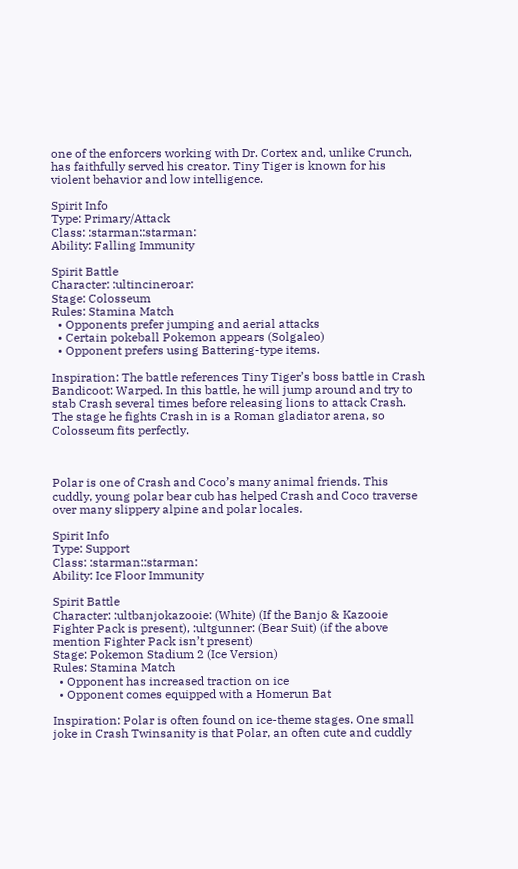one of the enforcers working with Dr. Cortex and, unlike Crunch, has faithfully served his creator. Tiny Tiger is known for his violent behavior and low intelligence.

Spirit Info
Type: Primary/Attack
Class: :starman::starman:
Ability: Falling Immunity

Spirit Battle
Character: :ultincineroar:
Stage: Colosseum
Rules: Stamina Match
  • Opponents prefer jumping and aerial attacks
  • Certain pokeball Pokemon appears (Solgaleo)
  • Opponent prefers using Battering-type items.

Inspiration: The battle references Tiny Tiger’s boss battle in Crash Bandicoot: Warped. In this battle, he will jump around and try to stab Crash several times before releasing lions to attack Crash. The stage he fights Crash in is a Roman gladiator arena, so Colosseum fits perfectly.



Polar is one of Crash and Coco’s many animal friends. This cuddly, young polar bear cub has helped Crash and Coco traverse over many slippery alpine and polar locales.

Spirit Info
Type: Support
Class: :starman::starman:
Ability: Ice Floor Immunity

Spirit Battle
Character: :ultbanjokazooie: (White) (If the Banjo & Kazooie Fighter Pack is present), :ultgunner: (Bear Suit) (if the above mention Fighter Pack isn’t present)
Stage: Pokemon Stadium 2 (Ice Version)
Rules: Stamina Match
  • Opponent has increased traction on ice
  • Opponent comes equipped with a Homerun Bat

Inspiration: Polar is often found on ice-theme stages. One small joke in Crash Twinsanity is that Polar, an often cute and cuddly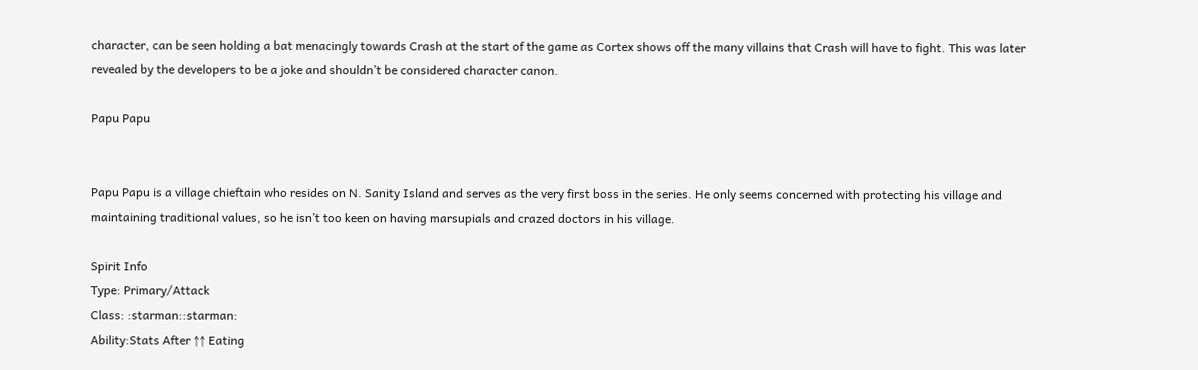character, can be seen holding a bat menacingly towards Crash at the start of the game as Cortex shows off the many villains that Crash will have to fight. This was later revealed by the developers to be a joke and shouldn’t be considered character canon.

Papu Papu


Papu Papu is a village chieftain who resides on N. Sanity Island and serves as the very first boss in the series. He only seems concerned with protecting his village and maintaining traditional values, so he isn’t too keen on having marsupials and crazed doctors in his village.

Spirit Info
Type: Primary/Attack
Class: :starman::starman:
Ability:Stats After ↑↑ Eating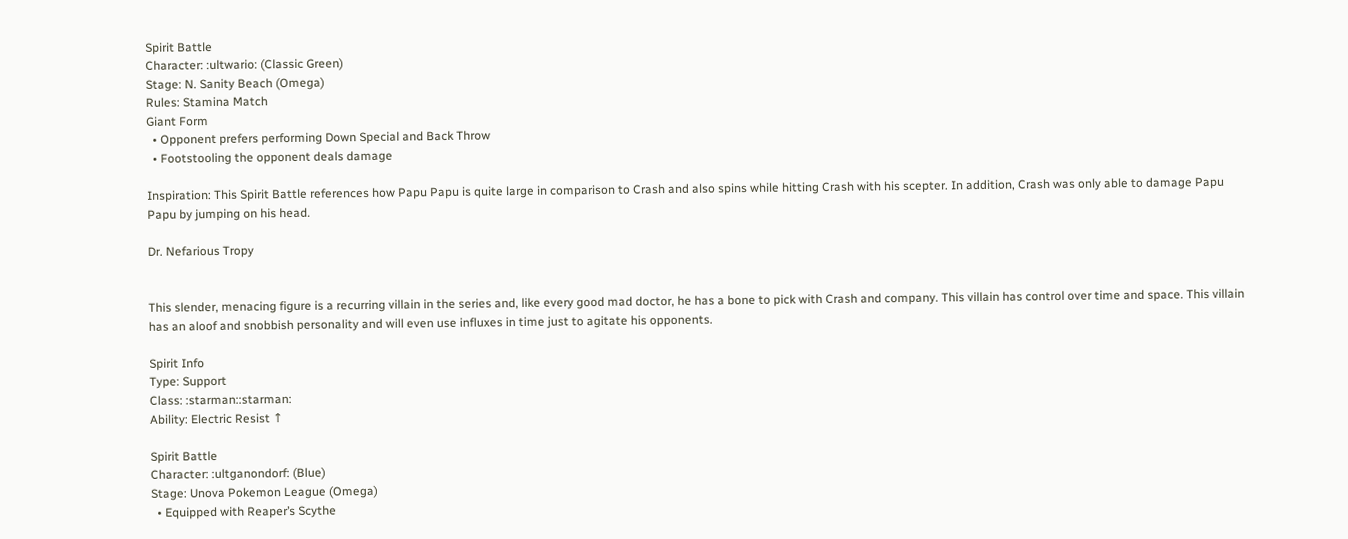Spirit Battle
Character: :ultwario: (Classic Green)
Stage: N. Sanity Beach (Omega)
Rules: Stamina Match
Giant Form
  • Opponent prefers performing Down Special and Back Throw
  • Footstooling the opponent deals damage

Inspiration: This Spirit Battle references how Papu Papu is quite large in comparison to Crash and also spins while hitting Crash with his scepter. In addition, Crash was only able to damage Papu Papu by jumping on his head.

Dr. Nefarious Tropy


This slender, menacing figure is a recurring villain in the series and, like every good mad doctor, he has a bone to pick with Crash and company. This villain has control over time and space. This villain has an aloof and snobbish personality and will even use influxes in time just to agitate his opponents.

Spirit Info
Type: Support
Class: :starman::starman:
Ability: Electric Resist ↑

Spirit Battle
Character: :ultganondorf: (Blue)
Stage: Unova Pokemon League (Omega)
  • Equipped with Reaper’s Scythe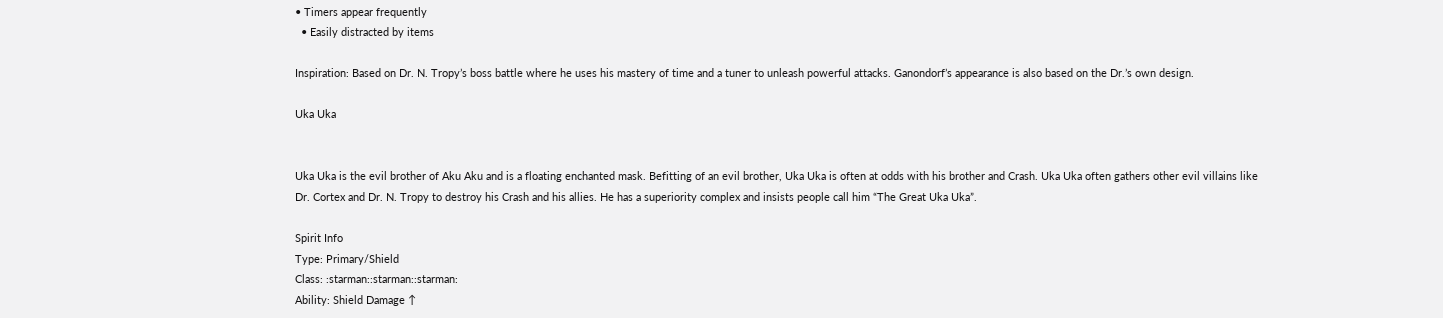• Timers appear frequently
  • Easily distracted by items

Inspiration: Based on Dr. N. Tropy’s boss battle where he uses his mastery of time and a tuner to unleash powerful attacks. Ganondorf’s appearance is also based on the Dr.’s own design.

Uka Uka


Uka Uka is the evil brother of Aku Aku and is a floating enchanted mask. Befitting of an evil brother, Uka Uka is often at odds with his brother and Crash. Uka Uka often gathers other evil villains like Dr. Cortex and Dr. N. Tropy to destroy his Crash and his allies. He has a superiority complex and insists people call him “The Great Uka Uka”.

Spirit Info
Type: Primary/Shield
Class: :starman::starman::starman:
Ability: Shield Damage ↑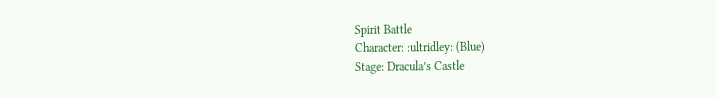Spirit Battle
Character: :ultridley: (Blue)
Stage: Dracula’s Castle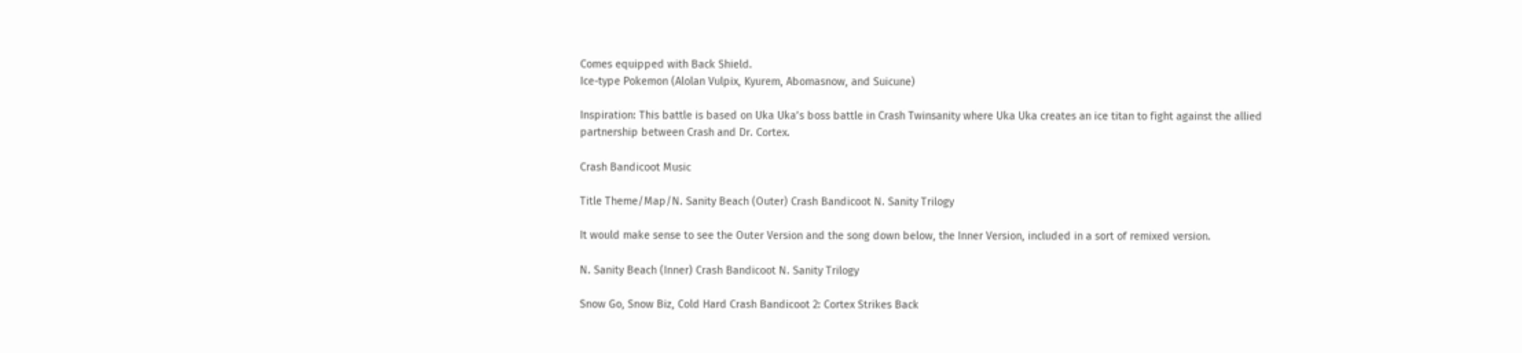Comes equipped with Back Shield.
Ice-type Pokemon (Alolan Vulpix, Kyurem, Abomasnow, and Suicune)

Inspiration: This battle is based on Uka Uka’s boss battle in Crash Twinsanity where Uka Uka creates an ice titan to fight against the allied partnership between Crash and Dr. Cortex.

Crash Bandicoot Music

Title Theme/Map/N. Sanity Beach (Outer) Crash Bandicoot N. Sanity Trilogy

It would make sense to see the Outer Version and the song down below, the Inner Version, included in a sort of remixed version.

N. Sanity Beach (Inner) Crash Bandicoot N. Sanity Trilogy

Snow Go, Snow Biz, Cold Hard Crash Bandicoot 2: Cortex Strikes Back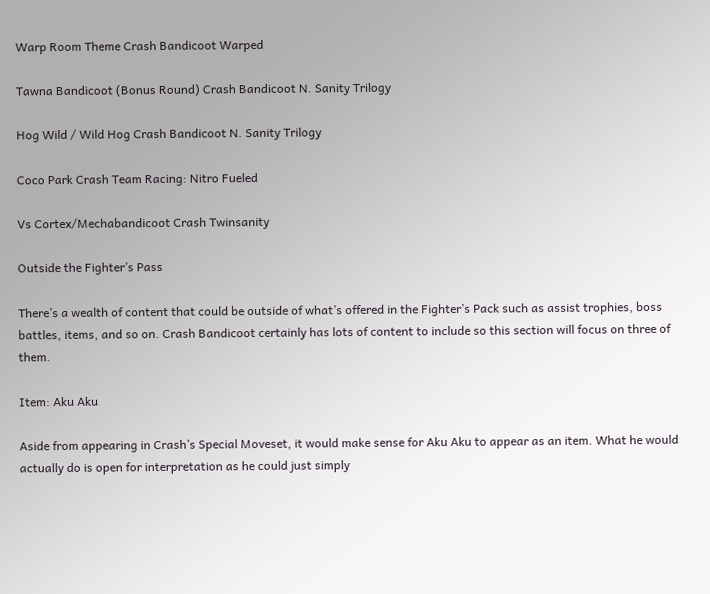Warp Room Theme Crash Bandicoot Warped

Tawna Bandicoot (Bonus Round) Crash Bandicoot N. Sanity Trilogy

Hog Wild / Wild Hog Crash Bandicoot N. Sanity Trilogy

Coco Park Crash Team Racing: Nitro Fueled

Vs Cortex/Mechabandicoot Crash Twinsanity

Outside the Fighter’s Pass

There’s a wealth of content that could be outside of what’s offered in the Fighter’s Pack such as assist trophies, boss battles, items, and so on. Crash Bandicoot certainly has lots of content to include so this section will focus on three of them.

Item: Aku Aku

Aside from appearing in Crash’s Special Moveset, it would make sense for Aku Aku to appear as an item. What he would actually do is open for interpretation as he could just simply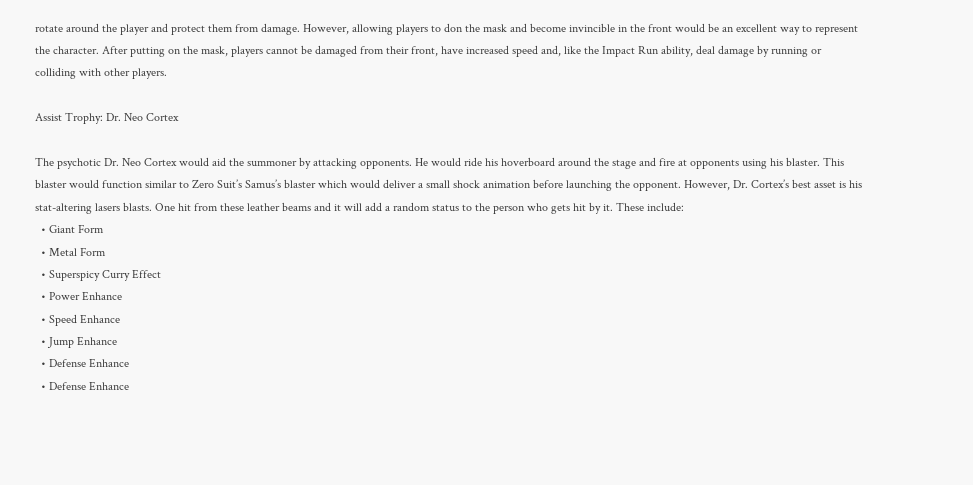rotate around the player and protect them from damage. However, allowing players to don the mask and become invincible in the front would be an excellent way to represent the character. After putting on the mask, players cannot be damaged from their front, have increased speed and, like the Impact Run ability, deal damage by running or colliding with other players.

Assist Trophy: Dr. Neo Cortex

The psychotic Dr. Neo Cortex would aid the summoner by attacking opponents. He would ride his hoverboard around the stage and fire at opponents using his blaster. This blaster would function similar to Zero Suit’s Samus’s blaster which would deliver a small shock animation before launching the opponent. However, Dr. Cortex’s best asset is his stat-altering lasers blasts. One hit from these leather beams and it will add a random status to the person who gets hit by it. These include:
  • Giant Form
  • Metal Form
  • Superspicy Curry Effect
  • Power Enhance
  • Speed Enhance
  • Jump Enhance
  • Defense Enhance
  • Defense Enhance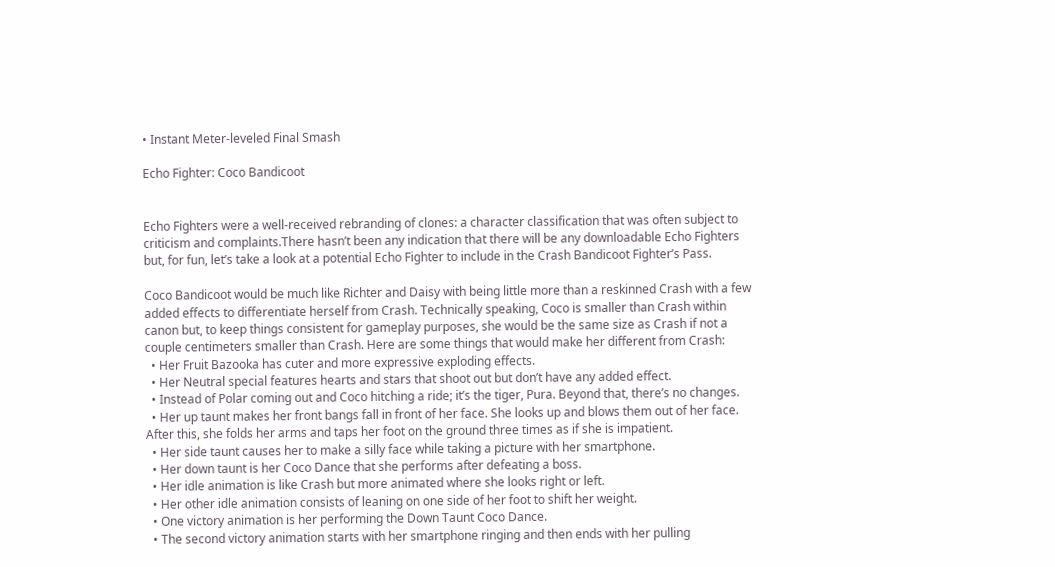• Instant Meter-leveled Final Smash

Echo Fighter: Coco Bandicoot


Echo Fighters were a well-received rebranding of clones: a character classification that was often subject to criticism and complaints.There hasn’t been any indication that there will be any downloadable Echo Fighters but, for fun, let’s take a look at a potential Echo Fighter to include in the Crash Bandicoot Fighter’s Pass.

Coco Bandicoot would be much like Richter and Daisy with being little more than a reskinned Crash with a few added effects to differentiate herself from Crash. Technically speaking, Coco is smaller than Crash within canon but, to keep things consistent for gameplay purposes, she would be the same size as Crash if not a couple centimeters smaller than Crash. Here are some things that would make her different from Crash:
  • Her Fruit Bazooka has cuter and more expressive exploding effects.
  • Her Neutral special features hearts and stars that shoot out but don’t have any added effect.
  • Instead of Polar coming out and Coco hitching a ride; it’s the tiger, Pura. Beyond that, there’s no changes.
  • Her up taunt makes her front bangs fall in front of her face. She looks up and blows them out of her face. After this, she folds her arms and taps her foot on the ground three times as if she is impatient.
  • Her side taunt causes her to make a silly face while taking a picture with her smartphone.
  • Her down taunt is her Coco Dance that she performs after defeating a boss.
  • Her idle animation is like Crash but more animated where she looks right or left.
  • Her other idle animation consists of leaning on one side of her foot to shift her weight.
  • One victory animation is her performing the Down Taunt Coco Dance.
  • The second victory animation starts with her smartphone ringing and then ends with her pulling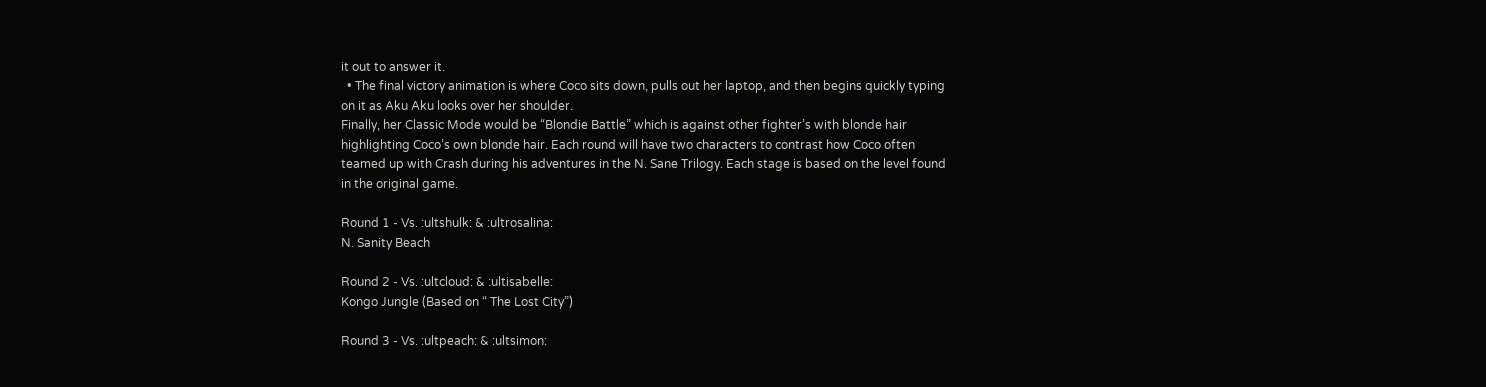it out to answer it.
  • The final victory animation is where Coco sits down, pulls out her laptop, and then begins quickly typing on it as Aku Aku looks over her shoulder.
Finally, her Classic Mode would be “Blondie Battle” which is against other fighter’s with blonde hair highlighting Coco’s own blonde hair. Each round will have two characters to contrast how Coco often teamed up with Crash during his adventures in the N. Sane Trilogy. Each stage is based on the level found in the original game.

Round 1 - Vs. :ultshulk: & :ultrosalina:
N. Sanity Beach

Round 2 - Vs. :ultcloud: & :ultisabelle:
Kongo Jungle (Based on “ The Lost City”)

Round 3 - Vs. :ultpeach: & :ultsimon: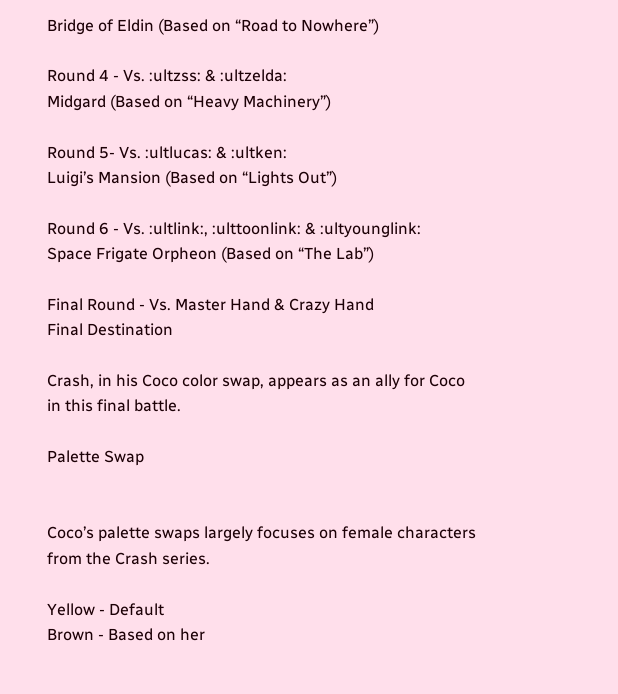Bridge of Eldin (Based on “Road to Nowhere”)

Round 4 - Vs. :ultzss: & :ultzelda:
Midgard (Based on “Heavy Machinery”)

Round 5- Vs. :ultlucas: & :ultken:
Luigi’s Mansion (Based on “Lights Out”)

Round 6 - Vs. :ultlink:, :ulttoonlink: & :ultyounglink:
Space Frigate Orpheon (Based on “The Lab”)

Final Round - Vs. Master Hand & Crazy Hand
Final Destination

Crash, in his Coco color swap, appears as an ally for Coco in this final battle.

Palette Swap


Coco’s palette swaps largely focuses on female characters from the Crash series.

Yellow - Default
Brown - Based on her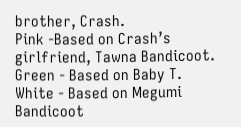brother, Crash.
Pink -Based on Crash’s girlfriend, Tawna Bandicoot.
Green - Based on Baby T.
White - Based on Megumi Bandicoot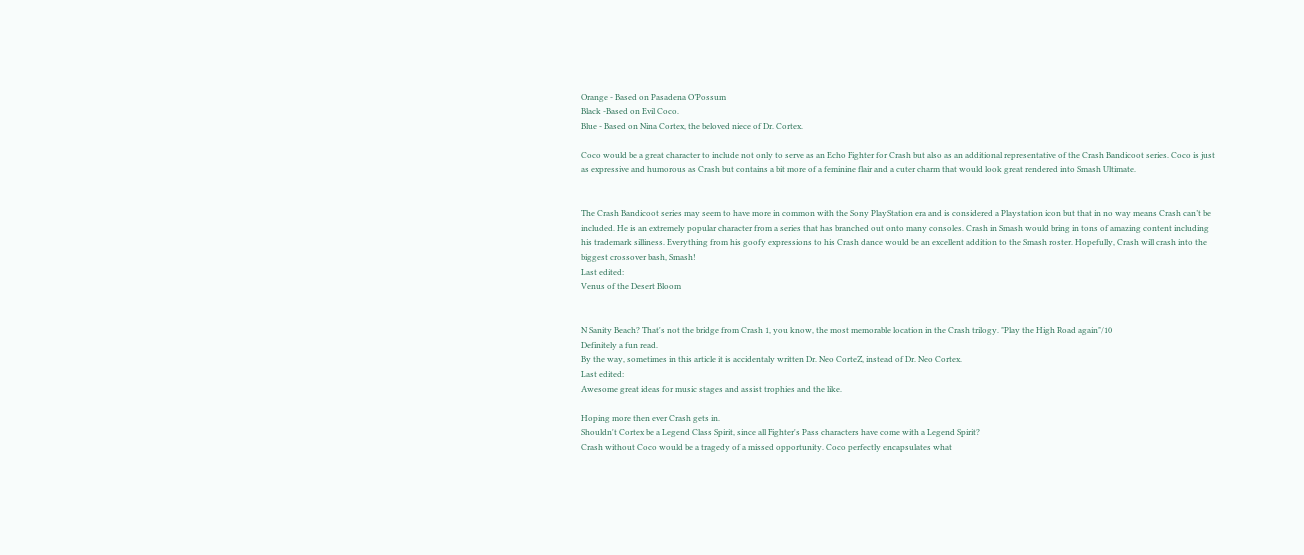Orange - Based on Pasadena O’Possum
Black -Based on Evil Coco.
Blue - Based on Nina Cortex, the beloved niece of Dr. Cortex.

Coco would be a great character to include not only to serve as an Echo Fighter for Crash but also as an additional representative of the Crash Bandicoot series. Coco is just as expressive and humorous as Crash but contains a bit more of a feminine flair and a cuter charm that would look great rendered into Smash Ultimate.


The Crash Bandicoot series may seem to have more in common with the Sony PlayStation era and is considered a Playstation icon but that in no way means Crash can’t be included. He is an extremely popular character from a series that has branched out onto many consoles. Crash in Smash would bring in tons of amazing content including his trademark silliness. Everything from his goofy expressions to his Crash dance would be an excellent addition to the Smash roster. Hopefully, Crash will crash into the biggest crossover bash, Smash!
Last edited:
Venus of the Desert Bloom


N Sanity Beach? That's not the bridge from Crash 1, you know, the most memorable location in the Crash trilogy. "Play the High Road again"/10
Definitely a fun read.
By the way, sometimes in this article it is accidentaly written Dr. Neo CorteZ, instead of Dr. Neo Cortex.
Last edited:
Awesome great ideas for music stages and assist trophies and the like.

Hoping more then ever Crash gets in.
Shouldn't Cortex be a Legend Class Spirit, since all Fighter's Pass characters have come with a Legend Spirit?
Crash without Coco would be a tragedy of a missed opportunity. Coco perfectly encapsulates what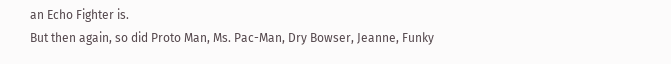an Echo Fighter is.
But then again, so did Proto Man, Ms. Pac-Man, Dry Bowser, Jeanne, Funky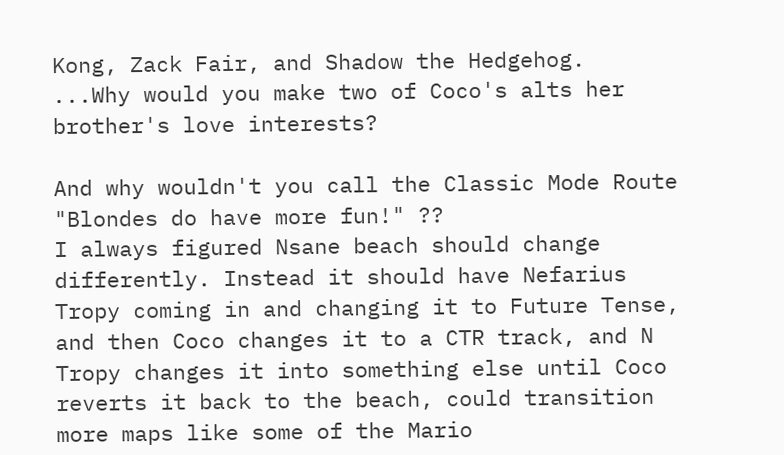Kong, Zack Fair, and Shadow the Hedgehog.
...Why would you make two of Coco's alts her brother's love interests?

And why wouldn't you call the Classic Mode Route "Blondes do have more fun!" ??
I always figured Nsane beach should change differently. Instead it should have Nefarius Tropy coming in and changing it to Future Tense, and then Coco changes it to a CTR track, and N Tropy changes it into something else until Coco reverts it back to the beach, could transition more maps like some of the Mario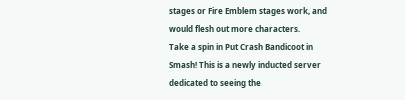stages or Fire Emblem stages work, and would flesh out more characters.
Take a spin in Put Crash Bandicoot in Smash! This is a newly inducted server dedicated to seeing the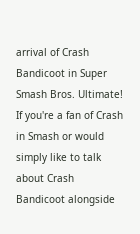arrival of Crash Bandicoot in Super Smash Bros. Ultimate! If you're a fan of Crash in Smash or would simply like to talk about Crash Bandicoot alongside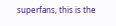superfans, this is the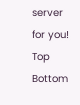server for you!
Top Bottom